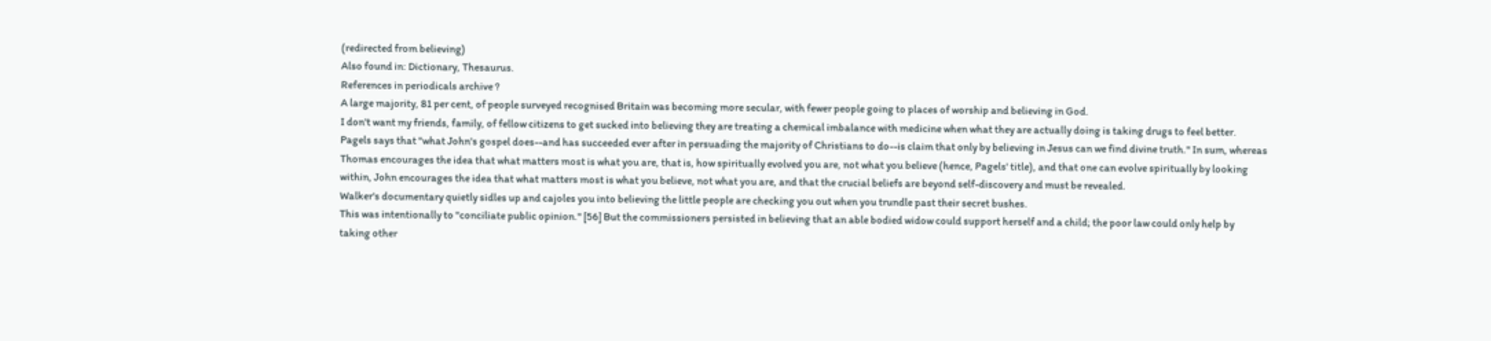(redirected from believing)
Also found in: Dictionary, Thesaurus.
References in periodicals archive ?
A large majority, 81 per cent, of people surveyed recognised Britain was becoming more secular, with fewer people going to places of worship and believing in God.
I don't want my friends, family, of fellow citizens to get sucked into believing they are treating a chemical imbalance with medicine when what they are actually doing is taking drugs to feel better.
Pagels says that "what John's gospel does--and has succeeded ever after in persuading the majority of Christians to do--is claim that only by believing in Jesus can we find divine truth." In sum, whereas Thomas encourages the idea that what matters most is what you are, that is, how spiritually evolved you are, not what you believe (hence, Pagels' title), and that one can evolve spiritually by looking within, John encourages the idea that what matters most is what you believe, not what you are, and that the crucial beliefs are beyond self-discovery and must be revealed.
Walker's documentary quietly sidles up and cajoles you into believing the little people are checking you out when you trundle past their secret bushes.
This was intentionally to "conciliate public opinion." [56] But the commissioners persisted in believing that an able bodied widow could support herself and a child; the poor law could only help by taking other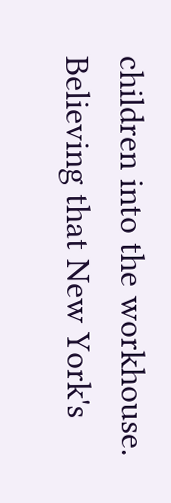children into the workhouse.
Believing that New York's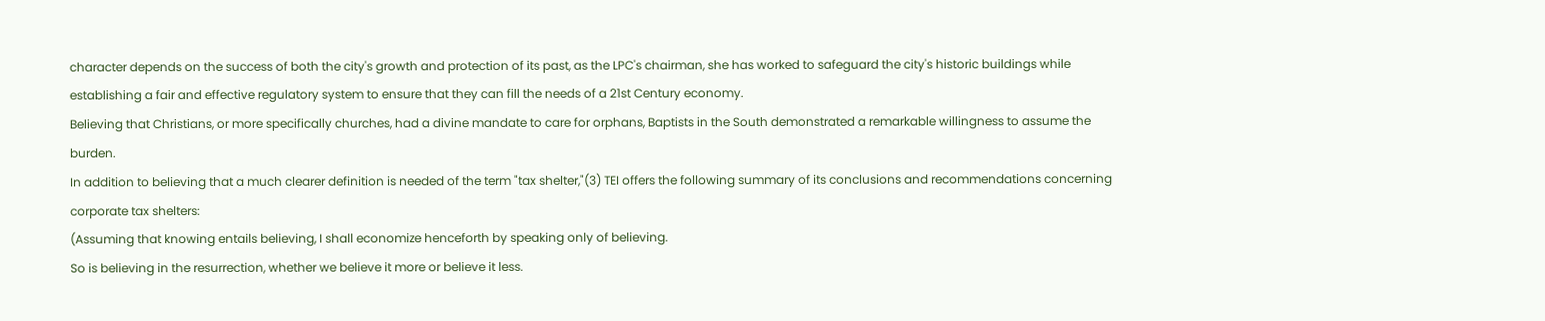character depends on the success of both the city's growth and protection of its past, as the LPC's chairman, she has worked to safeguard the city's historic buildings while establishing a fair and effective regulatory system to ensure that they can fill the needs of a 21st Century economy.
Believing that Christians, or more specifically churches, had a divine mandate to care for orphans, Baptists in the South demonstrated a remarkable willingness to assume the burden.
In addition to believing that a much clearer definition is needed of the term "tax shelter,"(3) TEI offers the following summary of its conclusions and recommendations concerning corporate tax shelters:
(Assuming that knowing entails believing, I shall economize henceforth by speaking only of believing.
So is believing in the resurrection, whether we believe it more or believe it less.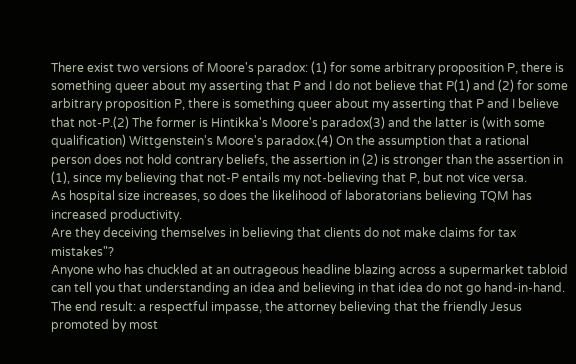There exist two versions of Moore's paradox: (1) for some arbitrary proposition P, there is something queer about my asserting that P and I do not believe that P(1) and (2) for some arbitrary proposition P, there is something queer about my asserting that P and I believe that not-P.(2) The former is Hintikka's Moore's paradox(3) and the latter is (with some qualification) Wittgenstein's Moore's paradox.(4) On the assumption that a rational person does not hold contrary beliefs, the assertion in (2) is stronger than the assertion in (1), since my believing that not-P entails my not-believing that P, but not vice versa.
As hospital size increases, so does the likelihood of laboratorians believing TQM has increased productivity.
Are they deceiving themselves in believing that clients do not make claims for tax mistakes"?
Anyone who has chuckled at an outrageous headline blazing across a supermarket tabloid can tell you that understanding an idea and believing in that idea do not go hand-in-hand.
The end result: a respectful impasse, the attorney believing that the friendly Jesus promoted by most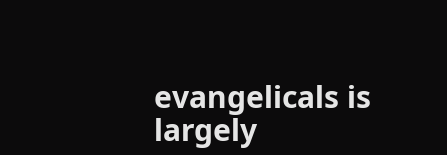evangelicals is largely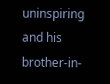uninspiring and his brother-in-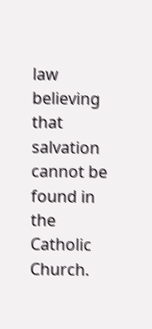law believing that salvation cannot be found in the Catholic Church.